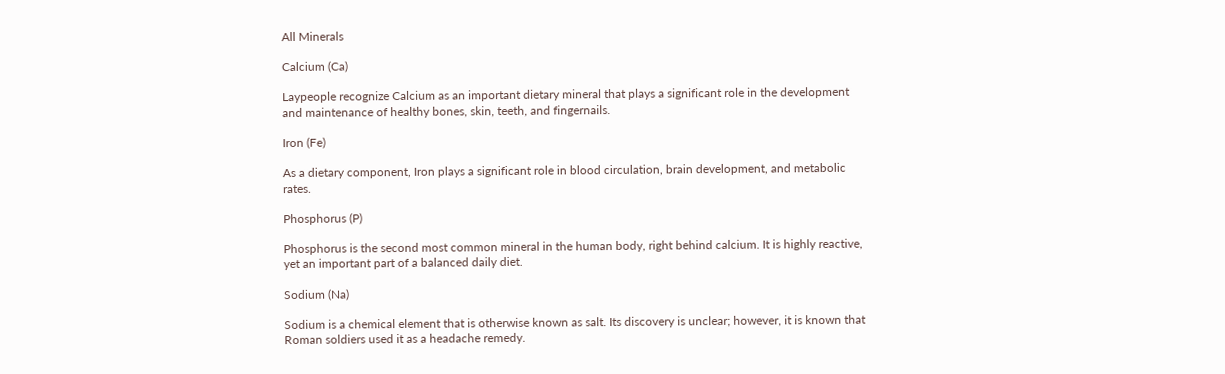All Minerals

Calcium (Ca)

Laypeople recognize Calcium as an important dietary mineral that plays a significant role in the development and maintenance of healthy bones, skin, teeth, and fingernails.

Iron (Fe)

As a dietary component, Iron plays a significant role in blood circulation, brain development, and metabolic rates.

Phosphorus (P)

Phosphorus is the second most common mineral in the human body, right behind calcium. It is highly reactive, yet an important part of a balanced daily diet.

Sodium (Na)

Sodium is a chemical element that is otherwise known as salt. Its discovery is unclear; however, it is known that Roman soldiers used it as a headache remedy.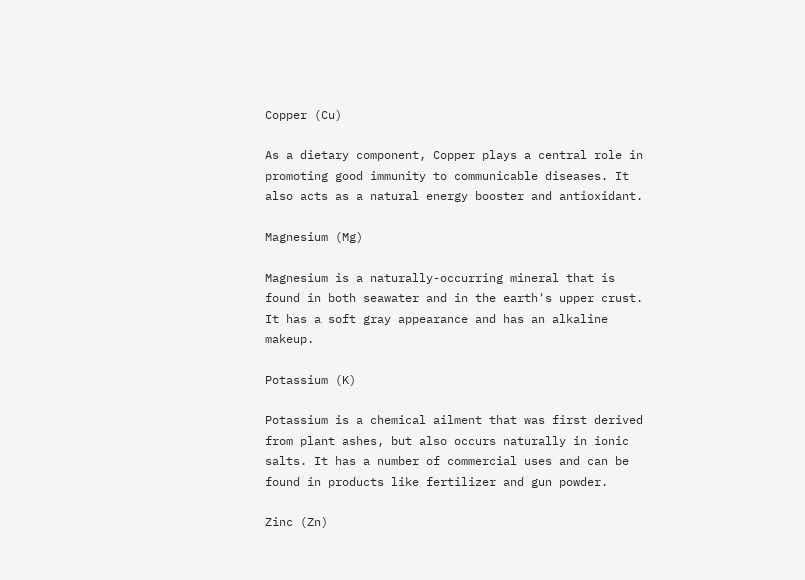Copper (Cu)

As a dietary component, Copper plays a central role in promoting good immunity to communicable diseases. It also acts as a natural energy booster and antioxidant.

Magnesium (Mg)

Magnesium is a naturally-occurring mineral that is found in both seawater and in the earth's upper crust. It has a soft gray appearance and has an alkaline makeup.

Potassium (K)

Potassium is a chemical ailment that was first derived from plant ashes, but also occurs naturally in ionic salts. It has a number of commercial uses and can be found in products like fertilizer and gun powder.

Zinc (Zn)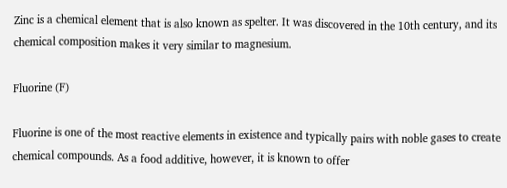Zinc is a chemical element that is also known as spelter. It was discovered in the 10th century, and its chemical composition makes it very similar to magnesium.

Fluorine (F)

Fluorine is one of the most reactive elements in existence and typically pairs with noble gases to create chemical compounds. As a food additive, however, it is known to offer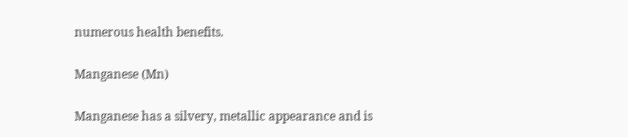numerous health benefits.

Manganese (Mn)

Manganese has a silvery, metallic appearance and is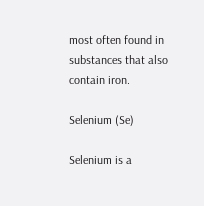most often found in substances that also contain iron.

Selenium (Se)

Selenium is a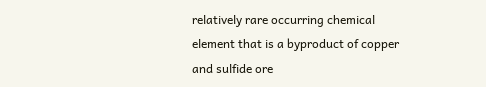relatively rare occurring chemical element that is a byproduct of copper and sulfide ore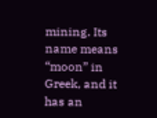mining. Its name means “moon” in Greek, and it has an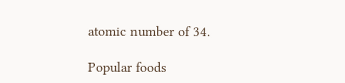atomic number of 34.

Popular foods